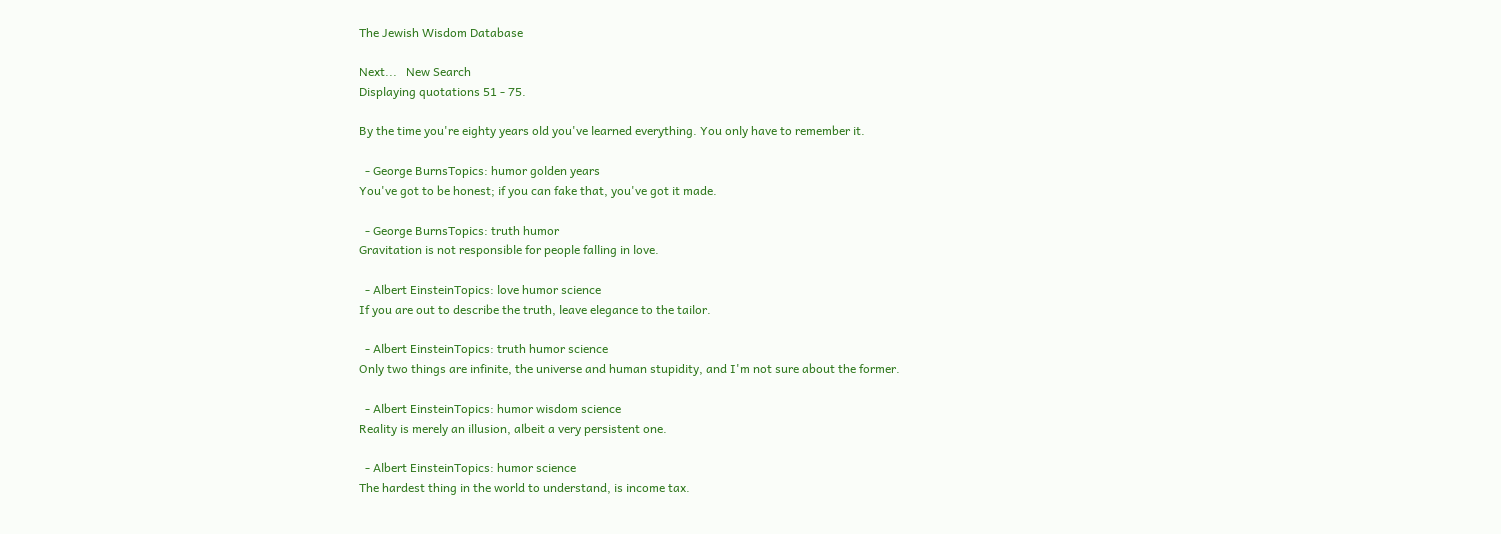The Jewish Wisdom Database

Next...   New Search
Displaying quotations 51 - 75.

By the time you're eighty years old you've learned everything. You only have to remember it.

  - George BurnsTopics: humor golden years
You've got to be honest; if you can fake that, you've got it made.

  - George BurnsTopics: truth humor
Gravitation is not responsible for people falling in love.

  - Albert EinsteinTopics: love humor science
If you are out to describe the truth, leave elegance to the tailor.

  - Albert EinsteinTopics: truth humor science
Only two things are infinite, the universe and human stupidity, and I'm not sure about the former.

  - Albert EinsteinTopics: humor wisdom science
Reality is merely an illusion, albeit a very persistent one.

  - Albert EinsteinTopics: humor science
The hardest thing in the world to understand, is income tax.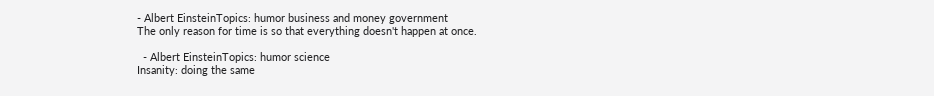- Albert EinsteinTopics: humor business and money government
The only reason for time is so that everything doesn't happen at once.

  - Albert EinsteinTopics: humor science
Insanity: doing the same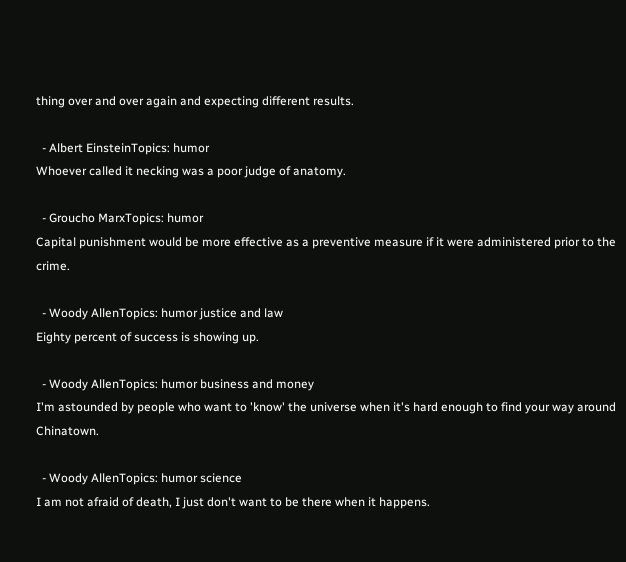thing over and over again and expecting different results.

  - Albert EinsteinTopics: humor
Whoever called it necking was a poor judge of anatomy.

  - Groucho MarxTopics: humor
Capital punishment would be more effective as a preventive measure if it were administered prior to the crime.

  - Woody AllenTopics: humor justice and law
Eighty percent of success is showing up.

  - Woody AllenTopics: humor business and money
I'm astounded by people who want to 'know' the universe when it's hard enough to find your way around Chinatown.

  - Woody AllenTopics: humor science
I am not afraid of death, I just don't want to be there when it happens.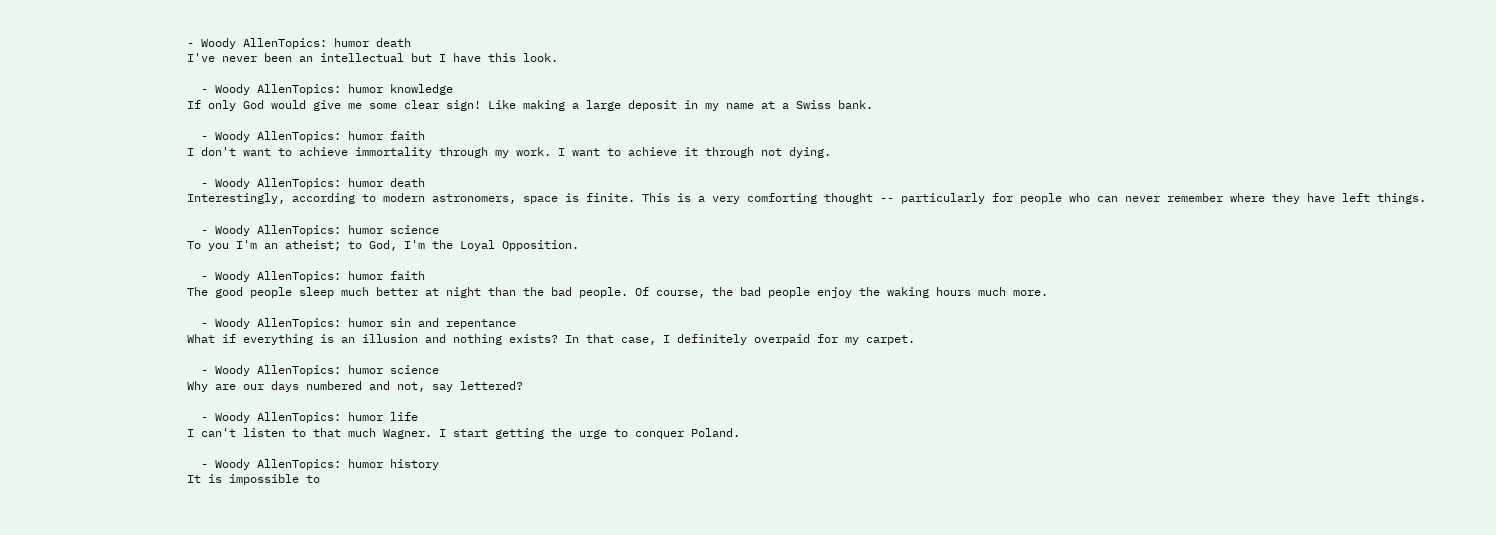- Woody AllenTopics: humor death
I've never been an intellectual but I have this look.

  - Woody AllenTopics: humor knowledge
If only God would give me some clear sign! Like making a large deposit in my name at a Swiss bank.

  - Woody AllenTopics: humor faith
I don't want to achieve immortality through my work. I want to achieve it through not dying.

  - Woody AllenTopics: humor death
Interestingly, according to modern astronomers, space is finite. This is a very comforting thought -- particularly for people who can never remember where they have left things.

  - Woody AllenTopics: humor science
To you I'm an atheist; to God, I'm the Loyal Opposition.

  - Woody AllenTopics: humor faith
The good people sleep much better at night than the bad people. Of course, the bad people enjoy the waking hours much more.

  - Woody AllenTopics: humor sin and repentance
What if everything is an illusion and nothing exists? In that case, I definitely overpaid for my carpet.

  - Woody AllenTopics: humor science
Why are our days numbered and not, say lettered?

  - Woody AllenTopics: humor life
I can't listen to that much Wagner. I start getting the urge to conquer Poland.

  - Woody AllenTopics: humor history
It is impossible to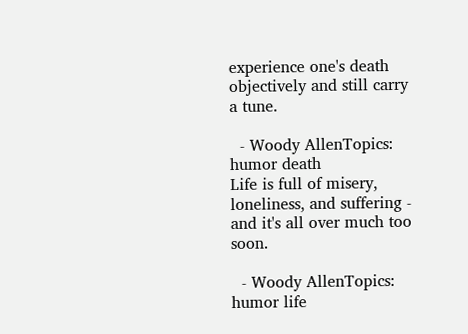experience one's death objectively and still carry a tune.

  - Woody AllenTopics: humor death
Life is full of misery, loneliness, and suffering - and it's all over much too soon.

  - Woody AllenTopics: humor life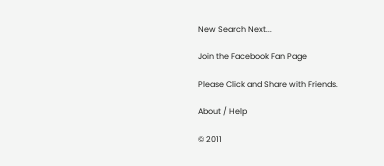New Search Next...

Join the Facebook Fan Page

Please Click and Share with Friends.

About / Help

© 2011